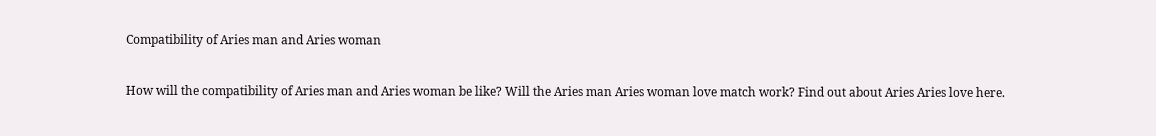Compatibility of Aries man and Aries woman

How will the compatibility of Aries man and Aries woman be like? Will the Aries man Aries woman love match work? Find out about Aries Aries love here.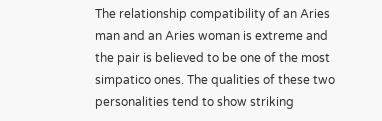The relationship compatibility of an Aries man and an Aries woman is extreme and the pair is believed to be one of the most simpatico ones. The qualities of these two personalities tend to show striking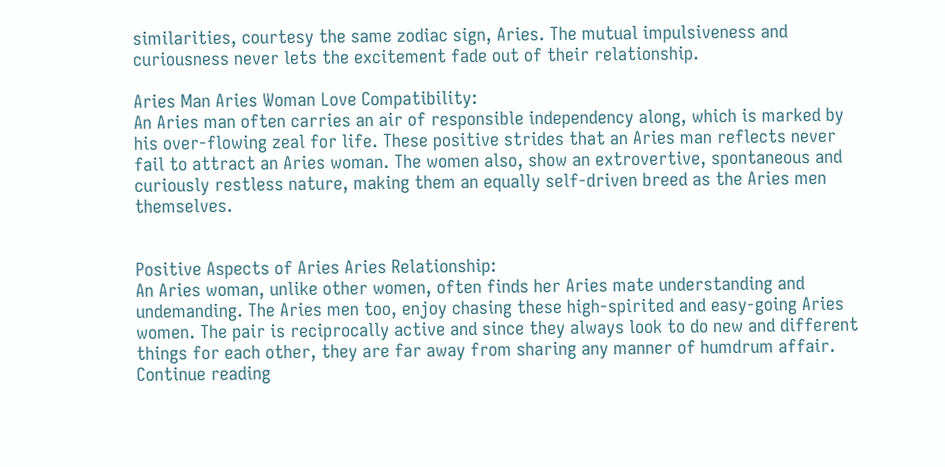similarities, courtesy the same zodiac sign, Aries. The mutual impulsiveness and curiousness never lets the excitement fade out of their relationship.

Aries Man Aries Woman Love Compatibility:
An Aries man often carries an air of responsible independency along, which is marked by his over-flowing zeal for life. These positive strides that an Aries man reflects never fail to attract an Aries woman. The women also, show an extrovertive, spontaneous and curiously restless nature, making them an equally self-driven breed as the Aries men themselves.


Positive Aspects of Aries Aries Relationship:
An Aries woman, unlike other women, often finds her Aries mate understanding and undemanding. The Aries men too, enjoy chasing these high-spirited and easy-going Aries women. The pair is reciprocally active and since they always look to do new and different things for each other, they are far away from sharing any manner of humdrum affair. Continue reading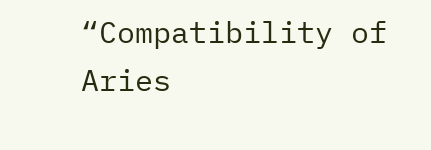“Compatibility of Aries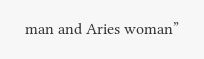man and Aries woman”